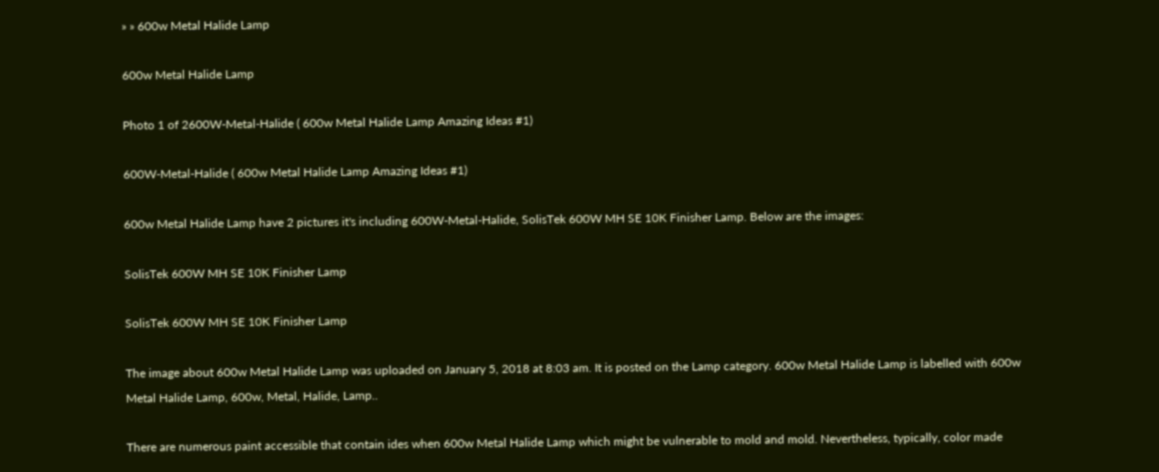» » 600w Metal Halide Lamp

600w Metal Halide Lamp

Photo 1 of 2600W-Metal-Halide ( 600w Metal Halide Lamp Amazing Ideas #1)

600W-Metal-Halide ( 600w Metal Halide Lamp Amazing Ideas #1)

600w Metal Halide Lamp have 2 pictures it's including 600W-Metal-Halide, SolisTek 600W MH SE 10K Finisher Lamp. Below are the images:

SolisTek 600W MH SE 10K Finisher Lamp

SolisTek 600W MH SE 10K Finisher Lamp

The image about 600w Metal Halide Lamp was uploaded on January 5, 2018 at 8:03 am. It is posted on the Lamp category. 600w Metal Halide Lamp is labelled with 600w Metal Halide Lamp, 600w, Metal, Halide, Lamp..

There are numerous paint accessible that contain ides when 600w Metal Halide Lamp which might be vulnerable to mold and mold. Nevertheless, typically, color made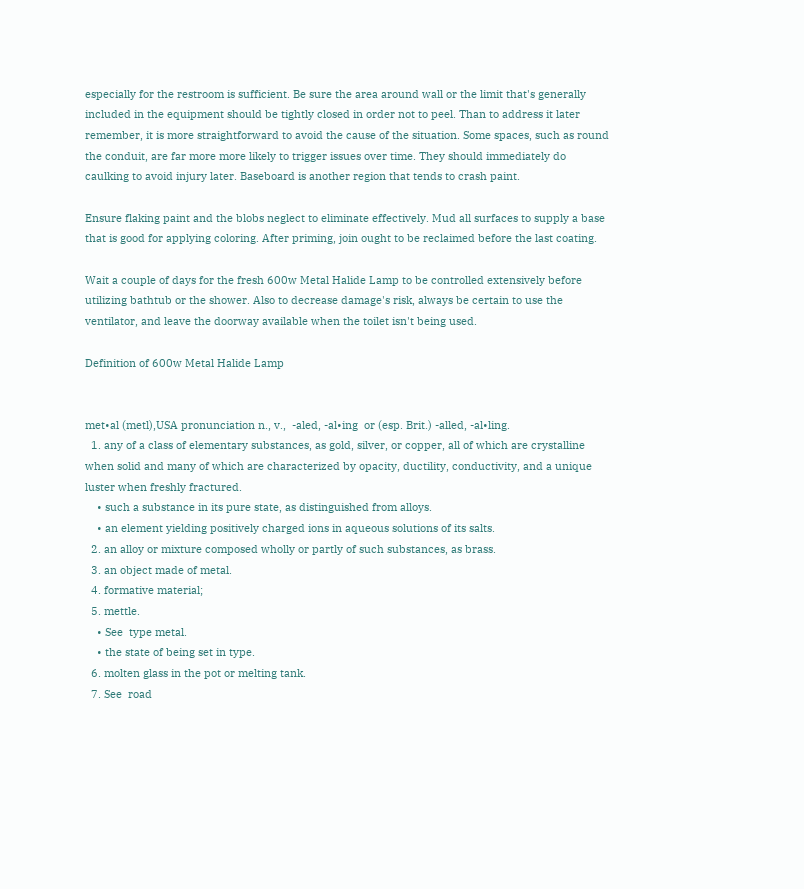especially for the restroom is sufficient. Be sure the area around wall or the limit that's generally included in the equipment should be tightly closed in order not to peel. Than to address it later remember, it is more straightforward to avoid the cause of the situation. Some spaces, such as round the conduit, are far more more likely to trigger issues over time. They should immediately do caulking to avoid injury later. Baseboard is another region that tends to crash paint.

Ensure flaking paint and the blobs neglect to eliminate effectively. Mud all surfaces to supply a base that is good for applying coloring. After priming, join ought to be reclaimed before the last coating.

Wait a couple of days for the fresh 600w Metal Halide Lamp to be controlled extensively before utilizing bathtub or the shower. Also to decrease damage's risk, always be certain to use the ventilator, and leave the doorway available when the toilet isn't being used.

Definition of 600w Metal Halide Lamp


met•al (metl),USA pronunciation n., v.,  -aled, -al•ing  or (esp. Brit.) -alled, -al•ling.
  1. any of a class of elementary substances, as gold, silver, or copper, all of which are crystalline when solid and many of which are characterized by opacity, ductility, conductivity, and a unique luster when freshly fractured.
    • such a substance in its pure state, as distinguished from alloys.
    • an element yielding positively charged ions in aqueous solutions of its salts.
  2. an alloy or mixture composed wholly or partly of such substances, as brass.
  3. an object made of metal.
  4. formative material;
  5. mettle.
    • See  type metal.
    • the state of being set in type.
  6. molten glass in the pot or melting tank.
  7. See  road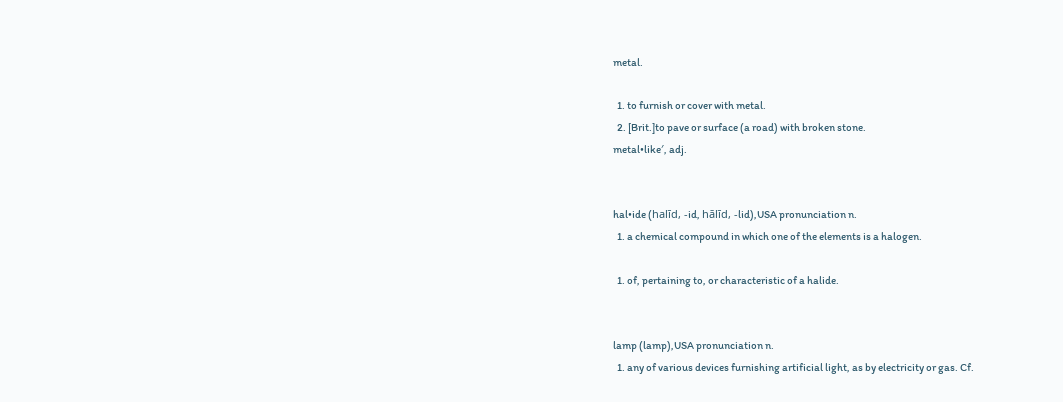metal.

  1. to furnish or cover with metal.
  2. [Brit.]to pave or surface (a road) with broken stone.
metal•like′, adj.


hal•ide (halīd, -id, hālīd, -lid),USA pronunciation n.
  1. a chemical compound in which one of the elements is a halogen.

  1. of, pertaining to, or characteristic of a halide.


lamp (lamp),USA pronunciation n.
  1. any of various devices furnishing artificial light, as by electricity or gas. Cf.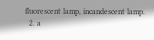fluorescent lamp, incandescent lamp.
  2. a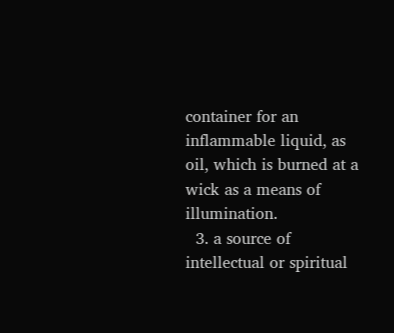container for an inflammable liquid, as oil, which is burned at a wick as a means of illumination.
  3. a source of intellectual or spiritual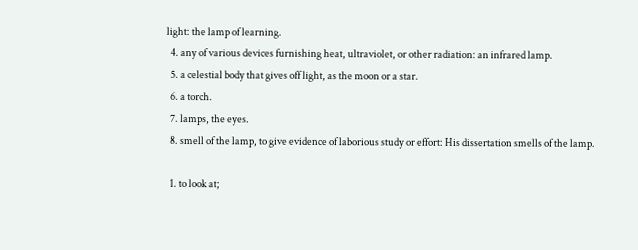light: the lamp of learning.
  4. any of various devices furnishing heat, ultraviolet, or other radiation: an infrared lamp.
  5. a celestial body that gives off light, as the moon or a star.
  6. a torch.
  7. lamps, the eyes.
  8. smell of the lamp, to give evidence of laborious study or effort: His dissertation smells of the lamp.

  1. to look at;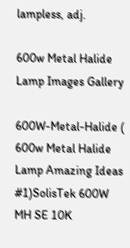lampless, adj.

600w Metal Halide Lamp Images Gallery

600W-Metal-Halide ( 600w Metal Halide Lamp Amazing Ideas #1)SolisTek 600W MH SE 10K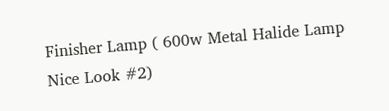Finisher Lamp ( 600w Metal Halide Lamp Nice Look #2)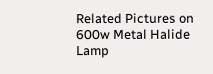Related Pictures on 600w Metal Halide Lamp